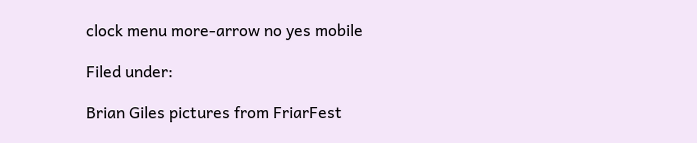clock menu more-arrow no yes mobile

Filed under:

Brian Giles pictures from FriarFest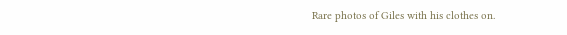Rare photos of Giles with his clothes on.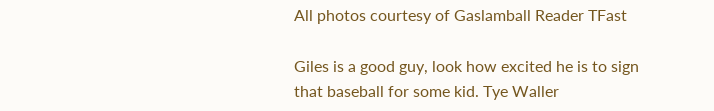All photos courtesy of Gaslamball Reader TFast

Giles is a good guy, look how excited he is to sign that baseball for some kid. Tye Waller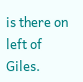is there on left of Giles.